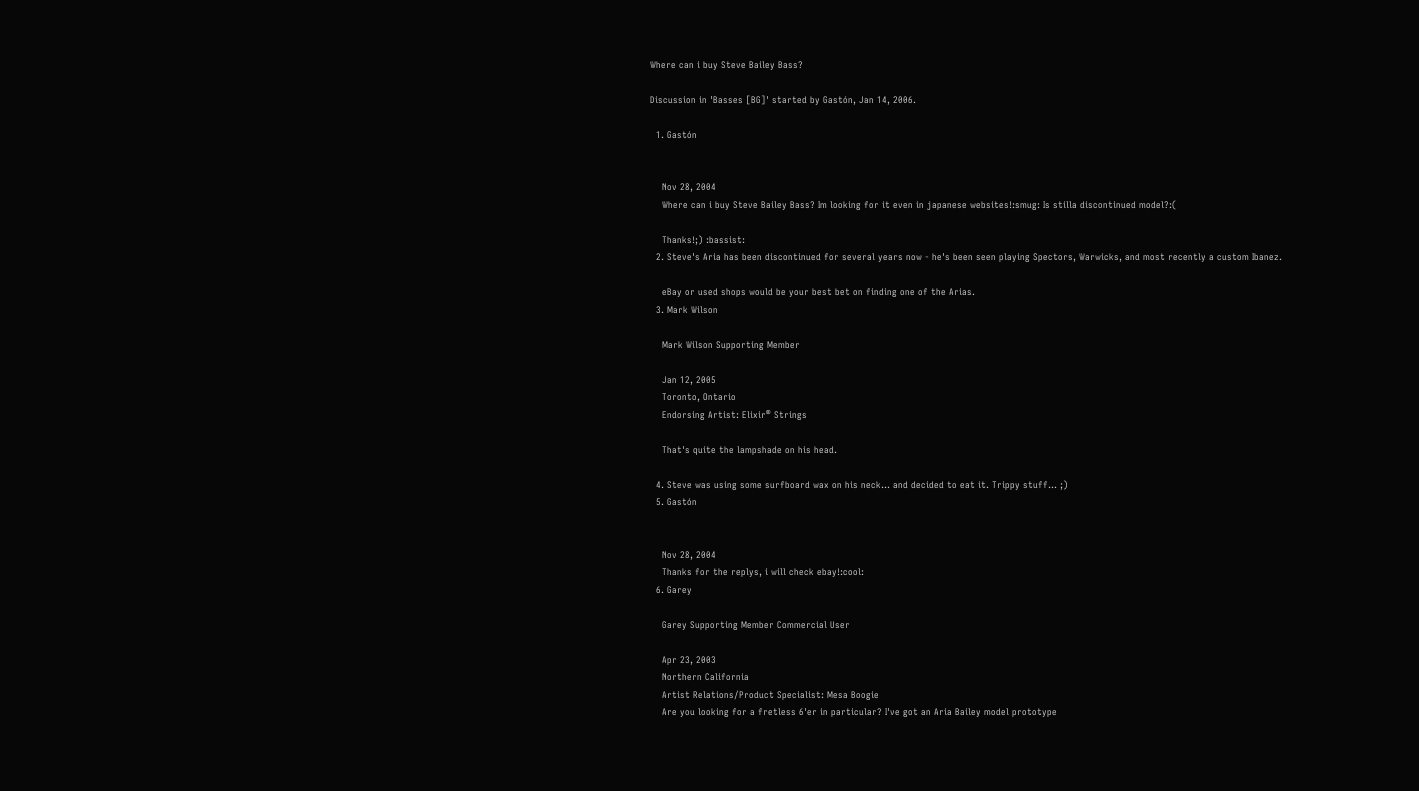Where can i buy Steve Bailey Bass?

Discussion in 'Basses [BG]' started by Gastón, Jan 14, 2006.

  1. Gastón


    Nov 28, 2004
    Where can i buy Steve Bailey Bass? Im looking for it even in japanese websites!:smug: Is stilla discontinued model?:(

    Thanks!;) :bassist:
  2. Steve's Aria has been discontinued for several years now - he's been seen playing Spectors, Warwicks, and most recently a custom Ibanez.

    eBay or used shops would be your best bet on finding one of the Arias.
  3. Mark Wilson

    Mark Wilson Supporting Member

    Jan 12, 2005
    Toronto, Ontario
    Endorsing Artist: Elixir® Strings

    That's quite the lampshade on his head.

  4. Steve was using some surfboard wax on his neck... and decided to eat it. Trippy stuff... ;)
  5. Gastón


    Nov 28, 2004
    Thanks for the replys, i will check ebay!:cool:
  6. Garey

    Garey Supporting Member Commercial User

    Apr 23, 2003
    Northern California
    Artist Relations/Product Specialist: Mesa Boogie
    Are you looking for a fretless 6'er in particular? I've got an Aria Bailey model prototype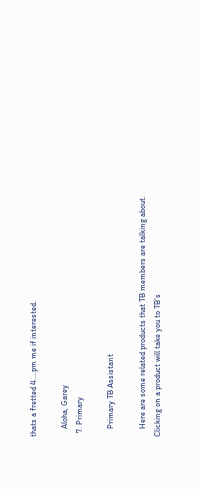thats a fretted 4....pm me if interested.

    Aloha, Garey
  7. Primary

    Primary TB Assistant

    Here are some related products that TB members are talking about. Clicking on a product will take you to TB’s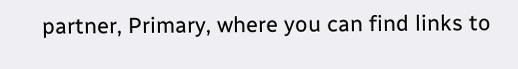partner, Primary, where you can find links to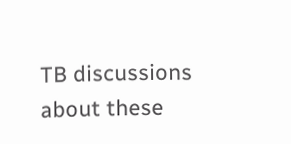TB discussions about these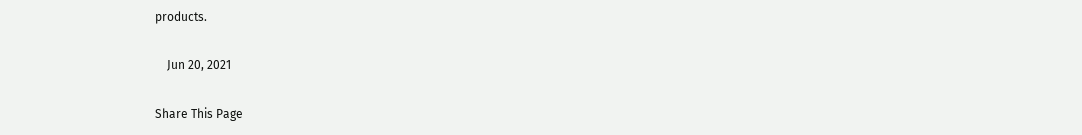products.

    Jun 20, 2021

Share This Page